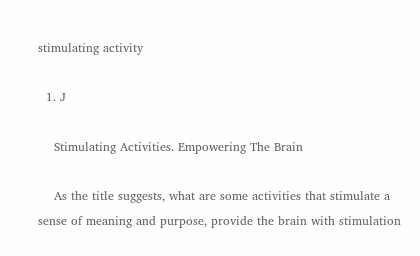stimulating activity

  1. J

    Stimulating Activities. Empowering The Brain

    As the title suggests, what are some activities that stimulate a sense of meaning and purpose, provide the brain with stimulation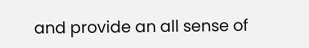and provide an all sense of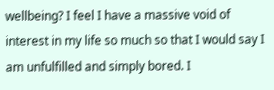wellbeing? I feel I have a massive void of interest in my life so much so that I would say I am unfulfilled and simply bored. I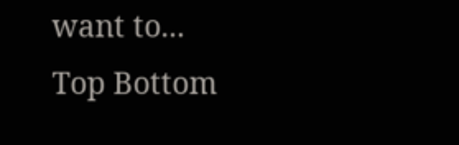want to...
Top Bottom